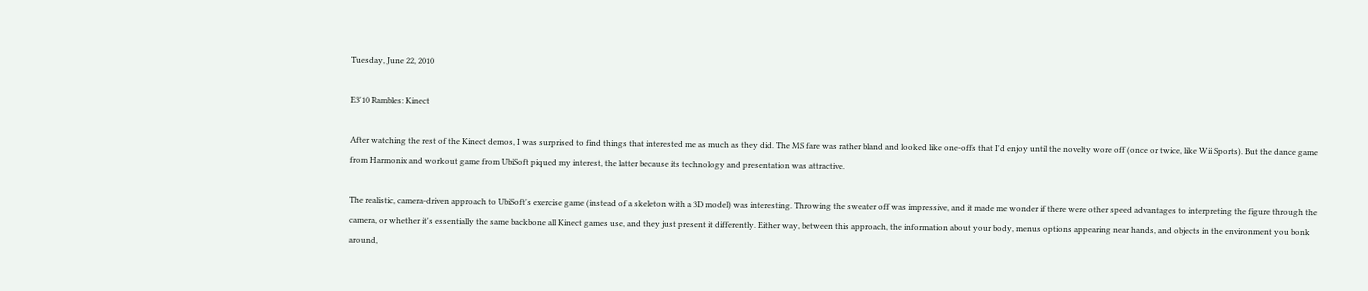Tuesday, June 22, 2010

E3'10 Rambles: Kinect

After watching the rest of the Kinect demos, I was surprised to find things that interested me as much as they did. The MS fare was rather bland and looked like one-offs that I'd enjoy until the novelty wore off (once or twice, like Wii Sports). But the dance game from Harmonix and workout game from UbiSoft piqued my interest, the latter because its technology and presentation was attractive.

The realistic, camera-driven approach to UbiSoft's exercise game (instead of a skeleton with a 3D model) was interesting. Throwing the sweater off was impressive, and it made me wonder if there were other speed advantages to interpreting the figure through the camera, or whether it's essentially the same backbone all Kinect games use, and they just present it differently. Either way, between this approach, the information about your body, menus options appearing near hands, and objects in the environment you bonk around,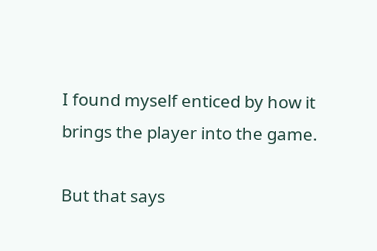I found myself enticed by how it brings the player into the game.

But that says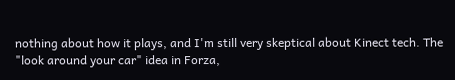nothing about how it plays, and I'm still very skeptical about Kinect tech. The "look around your car" idea in Forza,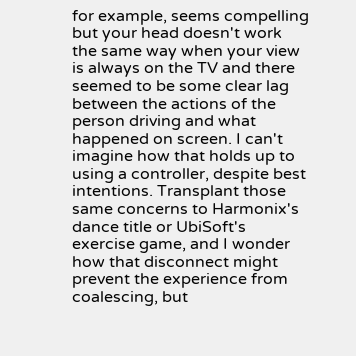for example, seems compelling but your head doesn't work the same way when your view is always on the TV and there seemed to be some clear lag between the actions of the person driving and what happened on screen. I can't imagine how that holds up to using a controller, despite best intentions. Transplant those same concerns to Harmonix's dance title or UbiSoft's exercise game, and I wonder how that disconnect might prevent the experience from coalescing, but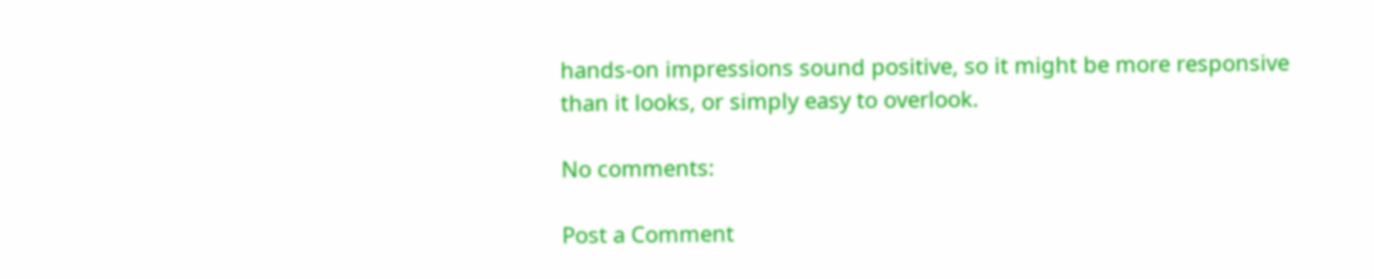hands-on impressions sound positive, so it might be more responsive than it looks, or simply easy to overlook.

No comments:

Post a Comment